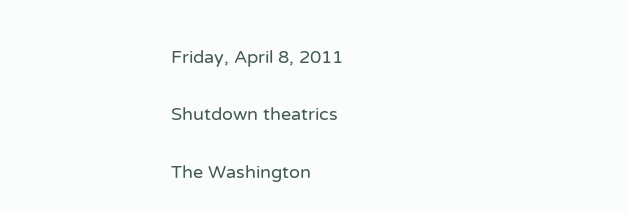Friday, April 8, 2011

Shutdown theatrics

The Washington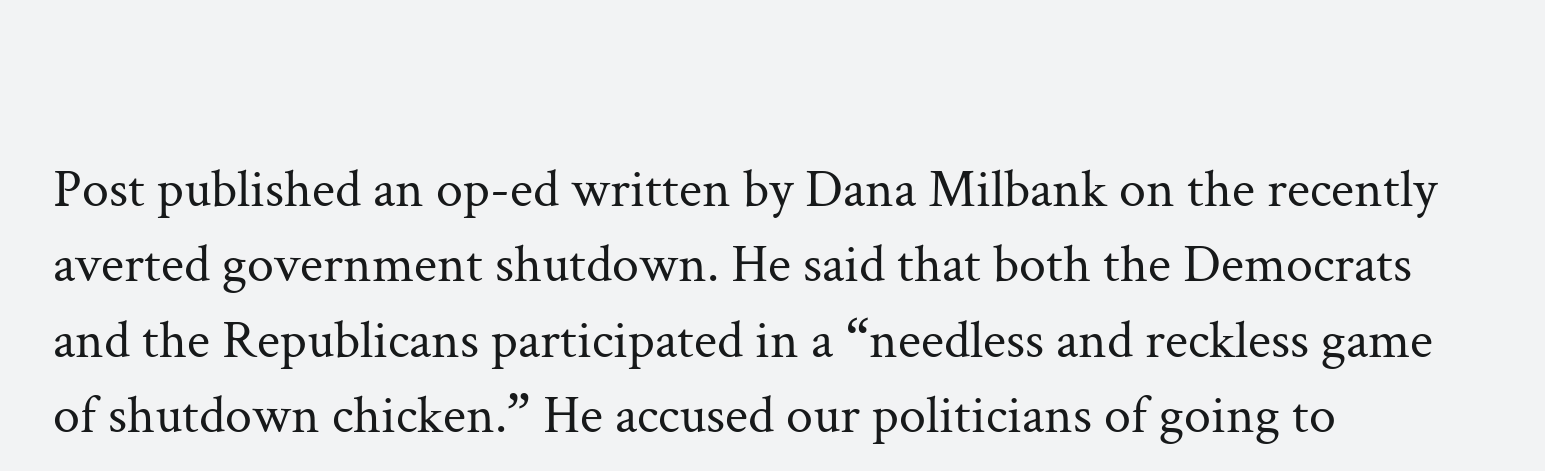Post published an op-ed written by Dana Milbank on the recently averted government shutdown. He said that both the Democrats and the Republicans participated in a “needless and reckless game of shutdown chicken.” He accused our politicians of going to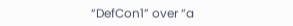“DefCon1” over “a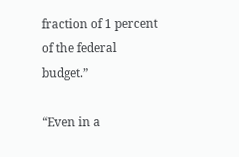fraction of 1 percent of the federal budget.”

“Even in a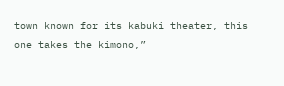town known for its kabuki theater, this one takes the kimono,”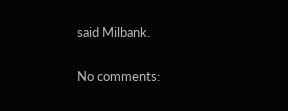said Milbank.

No comments: